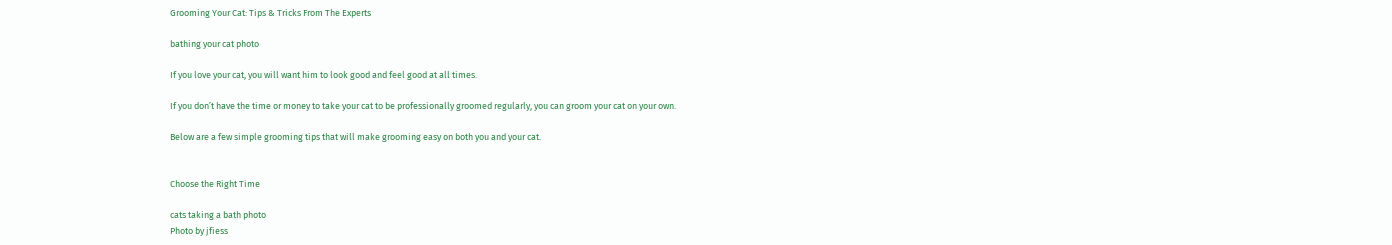Grooming Your Cat: Tips & Tricks From The Experts

bathing your cat photo

If you love your cat, you will want him to look good and feel good at all times.

If you don’t have the time or money to take your cat to be professionally groomed regularly, you can groom your cat on your own.

Below are a few simple grooming tips that will make grooming easy on both you and your cat.


Choose the Right Time

cats taking a bath photo
Photo by jfiess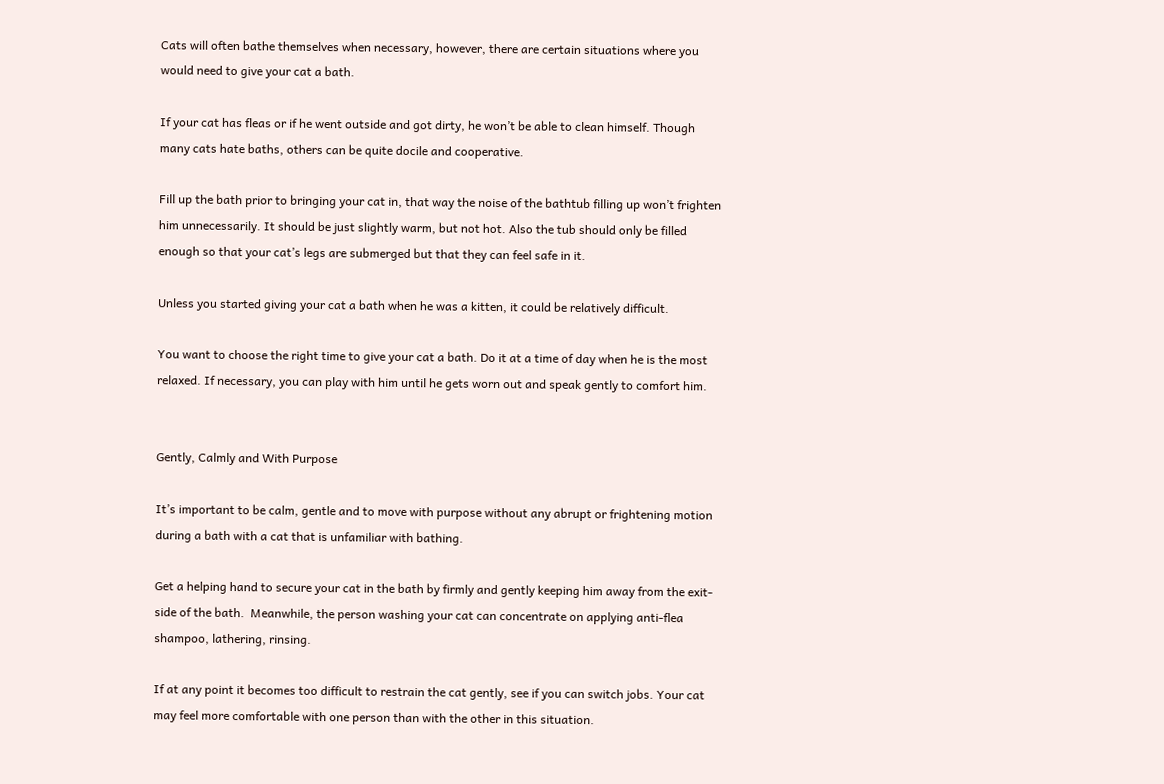Cats will often bathe themselves when necessary, however, there are certain situations where you would need to give your cat a bath.

If your cat has fleas or if he went outside and got dirty, he won’t be able to clean himself. Though many cats hate baths, others can be quite docile and cooperative.

Fill up the bath prior to bringing your cat in, that way the noise of the bathtub filling up won’t frighten him unnecessarily. It should be just slightly warm, but not hot. Also the tub should only be filled enough so that your cat’s legs are submerged but that they can feel safe in it.

Unless you started giving your cat a bath when he was a kitten, it could be relatively difficult.

You want to choose the right time to give your cat a bath. Do it at a time of day when he is the most relaxed. If necessary, you can play with him until he gets worn out and speak gently to comfort him.


Gently, Calmly and With Purpose

It’s important to be calm, gentle and to move with purpose without any abrupt or frightening motion during a bath with a cat that is unfamiliar with bathing.

Get a helping hand to secure your cat in the bath by firmly and gently keeping him away from the exit-side of the bath.  Meanwhile, the person washing your cat can concentrate on applying anti-flea shampoo, lathering, rinsing.

If at any point it becomes too difficult to restrain the cat gently, see if you can switch jobs. Your cat may feel more comfortable with one person than with the other in this situation.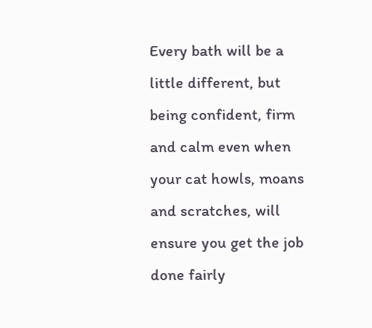Every bath will be a little different, but being confident, firm and calm even when your cat howls, moans and scratches, will ensure you get the job done fairly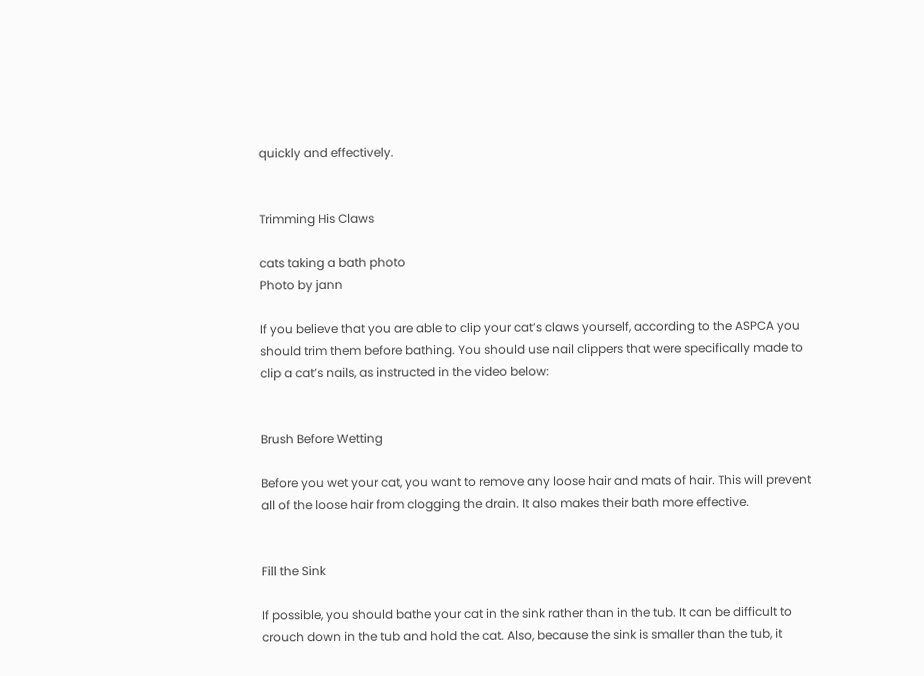quickly and effectively.


Trimming His Claws

cats taking a bath photo
Photo by jann

If you believe that you are able to clip your cat’s claws yourself, according to the ASPCA you should trim them before bathing. You should use nail clippers that were specifically made to clip a cat’s nails, as instructed in the video below:


Brush Before Wetting

Before you wet your cat, you want to remove any loose hair and mats of hair. This will prevent all of the loose hair from clogging the drain. It also makes their bath more effective.


Fill the Sink

If possible, you should bathe your cat in the sink rather than in the tub. It can be difficult to crouch down in the tub and hold the cat. Also, because the sink is smaller than the tub, it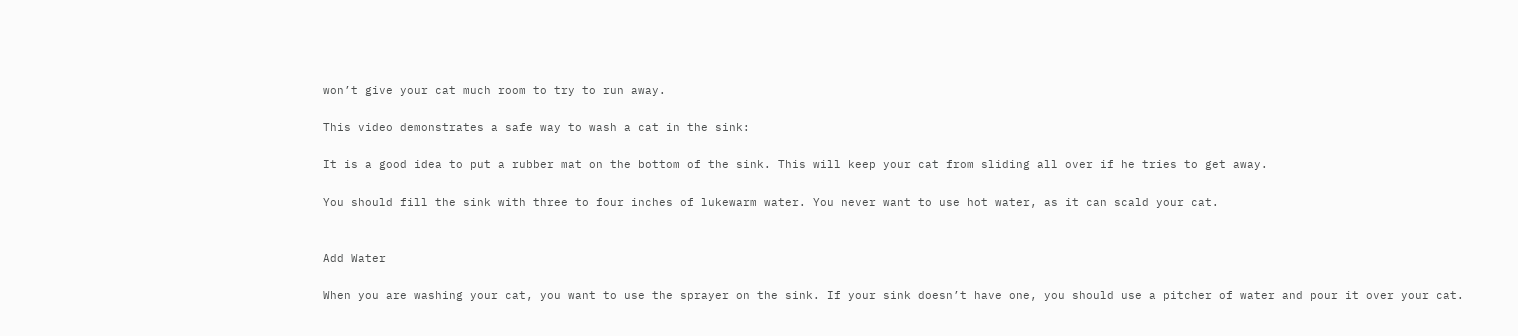won’t give your cat much room to try to run away.

This video demonstrates a safe way to wash a cat in the sink:

It is a good idea to put a rubber mat on the bottom of the sink. This will keep your cat from sliding all over if he tries to get away.

You should fill the sink with three to four inches of lukewarm water. You never want to use hot water, as it can scald your cat.


Add Water

When you are washing your cat, you want to use the sprayer on the sink. If your sink doesn’t have one, you should use a pitcher of water and pour it over your cat.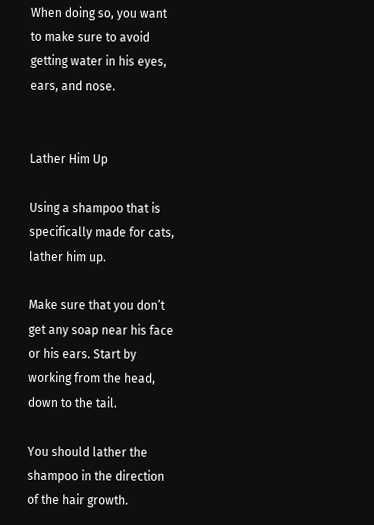When doing so, you want to make sure to avoid getting water in his eyes, ears, and nose.


Lather Him Up

Using a shampoo that is specifically made for cats, lather him up.

Make sure that you don’t get any soap near his face or his ears. Start by working from the head, down to the tail.

You should lather the shampoo in the direction of the hair growth.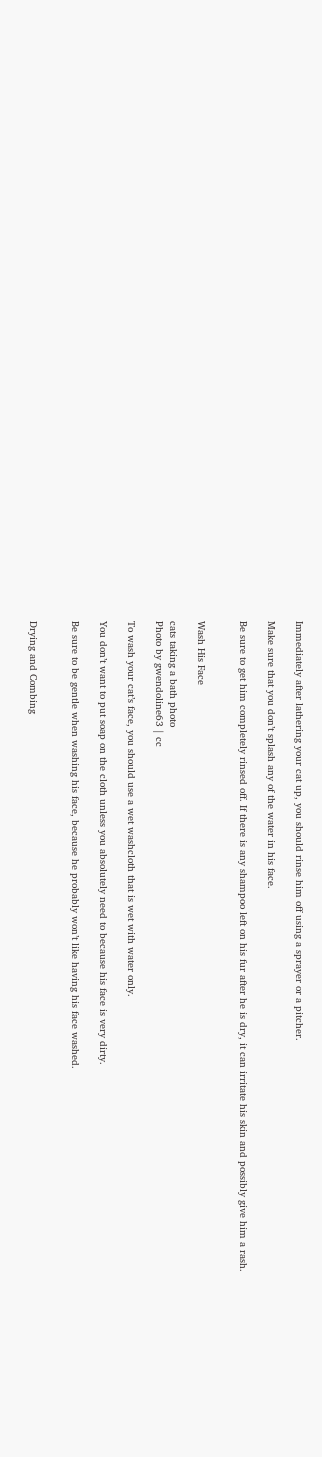Immediately after lathering your cat up, you should rinse him off using a sprayer or a pitcher.

Make sure that you don’t splash any of the water in his face.

Be sure to get him completely rinsed off. If there is any shampoo left on his fur after he is dry, it can irritate his skin and possibly give him a rash.


Wash His Face

cats taking a bath photo
Photo by gwendoline63 | cc

To wash your cat’s face, you should use a wet washcloth that is wet with water only.

You don’t want to put soap on the cloth unless you absolutely need to because his face is very dirty.

Be sure to be gentle when washing his face, because he probably won’t like having his face washed.


Drying and Combing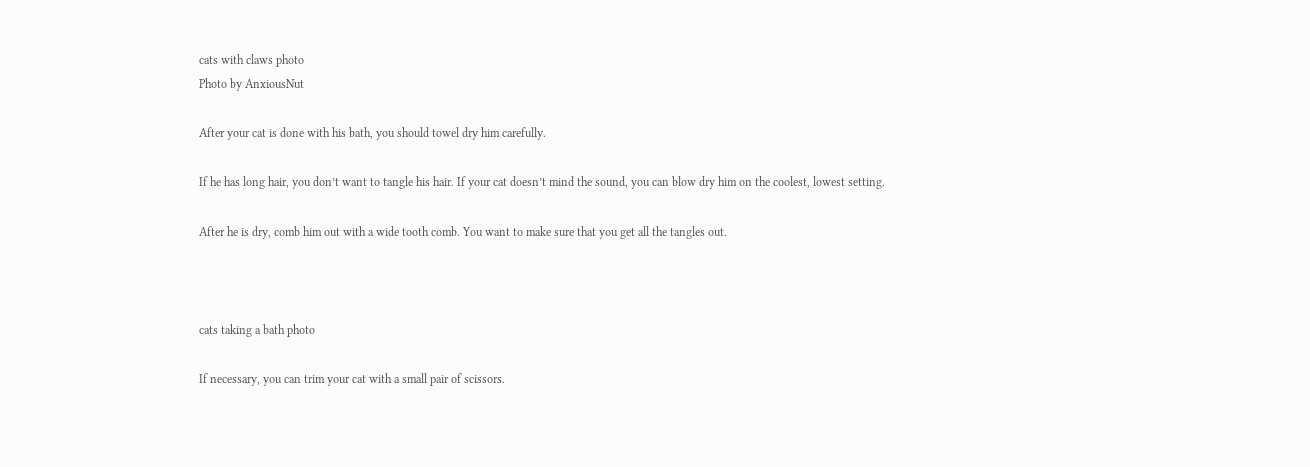cats with claws photo
Photo by AnxiousNut

After your cat is done with his bath, you should towel dry him carefully.

If he has long hair, you don’t want to tangle his hair. If your cat doesn’t mind the sound, you can blow dry him on the coolest, lowest setting.

After he is dry, comb him out with a wide tooth comb. You want to make sure that you get all the tangles out.



cats taking a bath photo

If necessary, you can trim your cat with a small pair of scissors.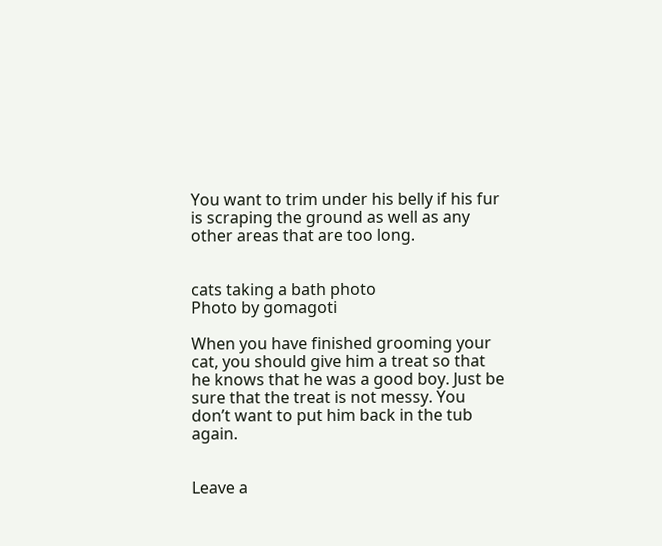You want to trim under his belly if his fur is scraping the ground as well as any other areas that are too long.


cats taking a bath photo
Photo by gomagoti

When you have finished grooming your cat, you should give him a treat so that he knows that he was a good boy. Just be sure that the treat is not messy. You don’t want to put him back in the tub again.


Leave a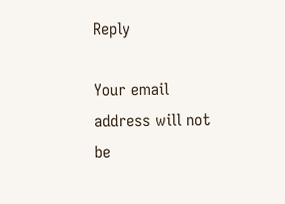Reply

Your email address will not be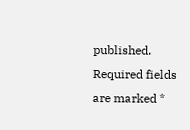published. Required fields are marked *